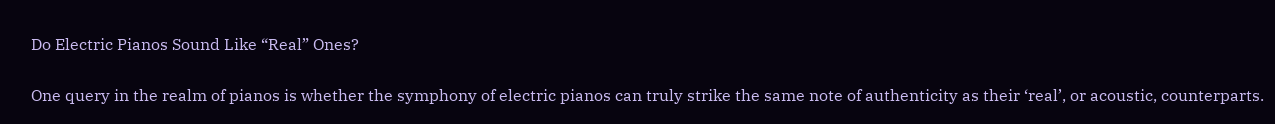Do Electric Pianos Sound Like “Real” Ones?

One query in the realm of pianos is whether the symphony of electric pianos can truly strike the same note of authenticity as their ‘real’, or acoustic, counterparts.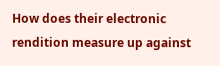How does their electronic rendition measure up against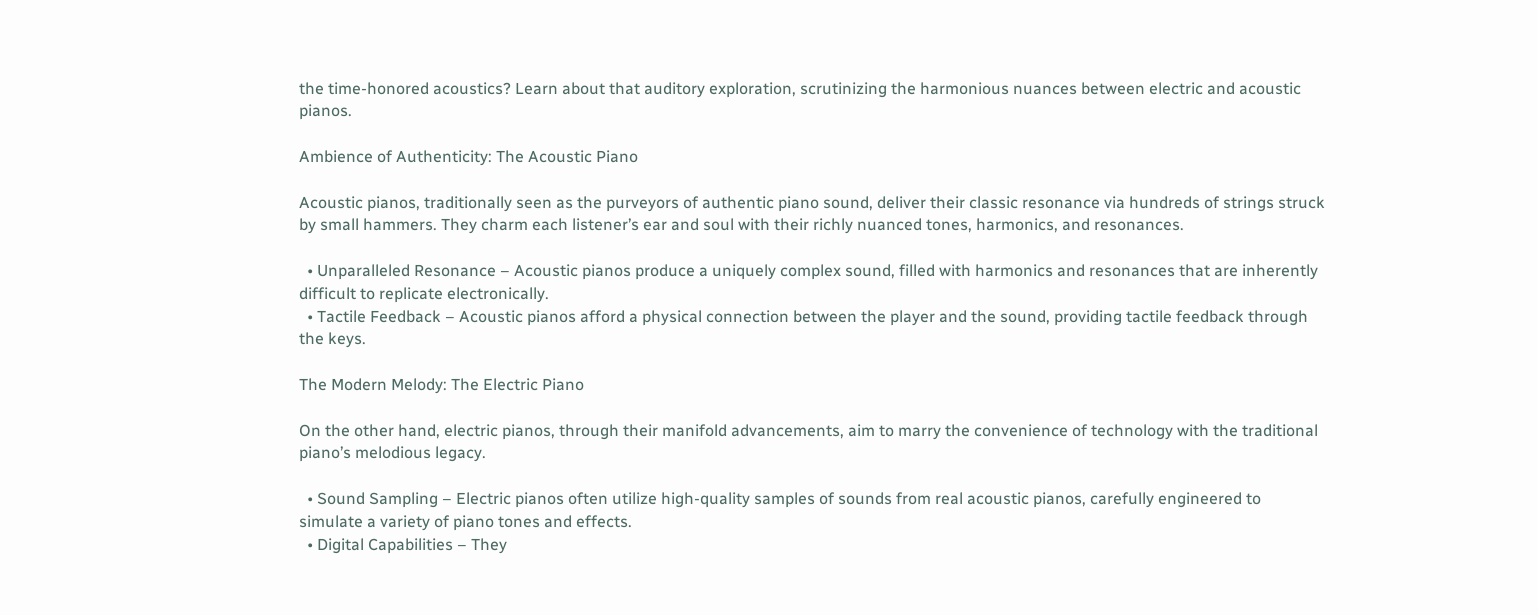the time-honored acoustics? Learn about that auditory exploration, scrutinizing the harmonious nuances between electric and acoustic pianos.

Ambience of Authenticity: The Acoustic Piano

Acoustic pianos, traditionally seen as the purveyors of authentic piano sound, deliver their classic resonance via hundreds of strings struck by small hammers. They charm each listener’s ear and soul with their richly nuanced tones, harmonics, and resonances.

  • Unparalleled Resonance – Acoustic pianos produce a uniquely complex sound, filled with harmonics and resonances that are inherently difficult to replicate electronically.
  • Tactile Feedback – Acoustic pianos afford a physical connection between the player and the sound, providing tactile feedback through the keys.

The Modern Melody: The Electric Piano

On the other hand, electric pianos, through their manifold advancements, aim to marry the convenience of technology with the traditional piano’s melodious legacy.

  • Sound Sampling – Electric pianos often utilize high-quality samples of sounds from real acoustic pianos, carefully engineered to simulate a variety of piano tones and effects.
  • Digital Capabilities – They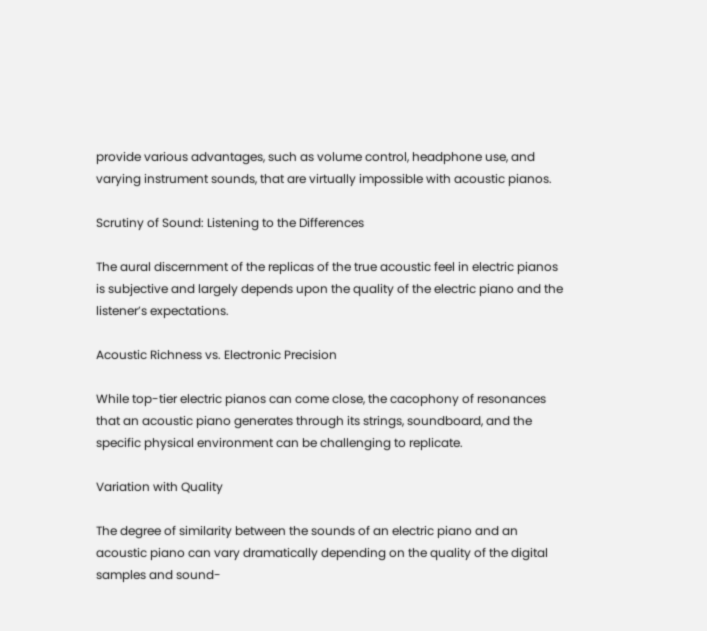provide various advantages, such as volume control, headphone use, and varying instrument sounds, that are virtually impossible with acoustic pianos.

Scrutiny of Sound: Listening to the Differences

The aural discernment of the replicas of the true acoustic feel in electric pianos is subjective and largely depends upon the quality of the electric piano and the listener’s expectations.

Acoustic Richness vs. Electronic Precision

While top-tier electric pianos can come close, the cacophony of resonances that an acoustic piano generates through its strings, soundboard, and the specific physical environment can be challenging to replicate.

Variation with Quality

The degree of similarity between the sounds of an electric piano and an acoustic piano can vary dramatically depending on the quality of the digital samples and sound-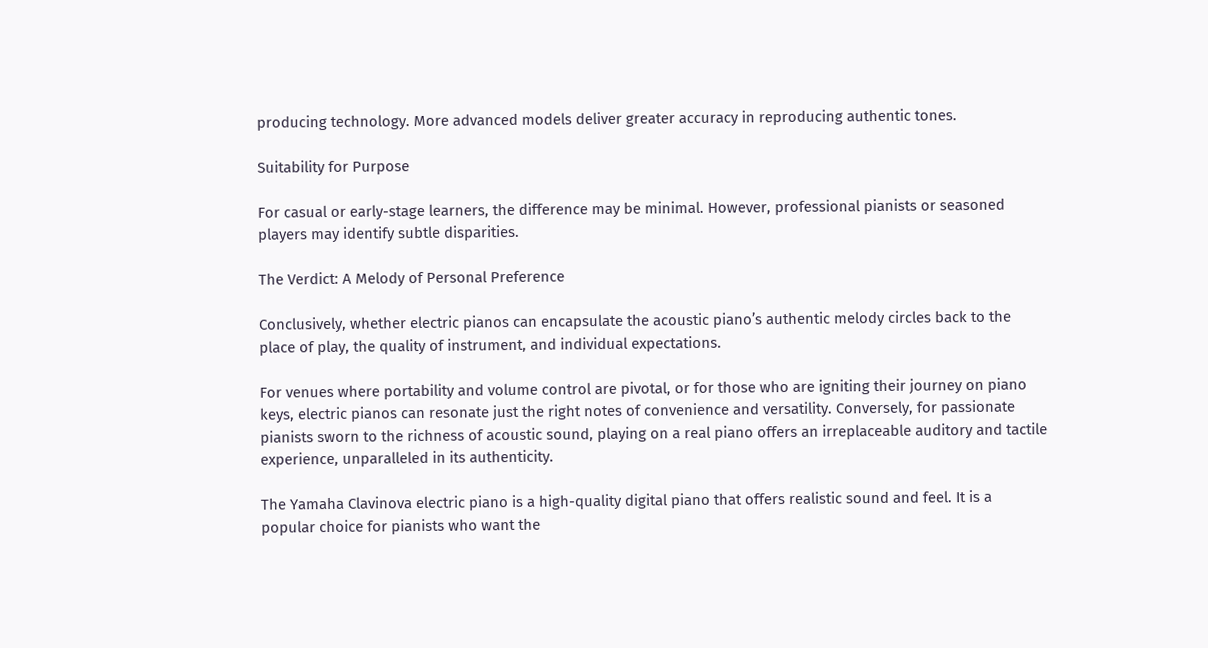producing technology. More advanced models deliver greater accuracy in reproducing authentic tones.

Suitability for Purpose

For casual or early-stage learners, the difference may be minimal. However, professional pianists or seasoned players may identify subtle disparities.

The Verdict: A Melody of Personal Preference

Conclusively, whether electric pianos can encapsulate the acoustic piano’s authentic melody circles back to the place of play, the quality of instrument, and individual expectations.

For venues where portability and volume control are pivotal, or for those who are igniting their journey on piano keys, electric pianos can resonate just the right notes of convenience and versatility. Conversely, for passionate pianists sworn to the richness of acoustic sound, playing on a real piano offers an irreplaceable auditory and tactile experience, unparalleled in its authenticity.

The Yamaha Clavinova electric piano is a high-quality digital piano that offers realistic sound and feel. It is a popular choice for pianists who want the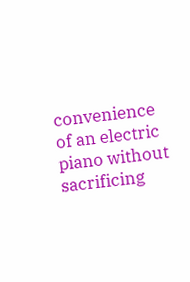convenience of an electric piano without sacrificing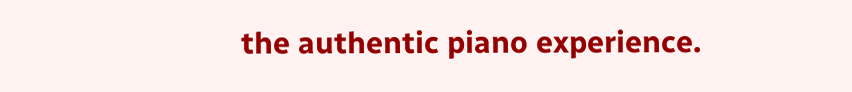the authentic piano experience.